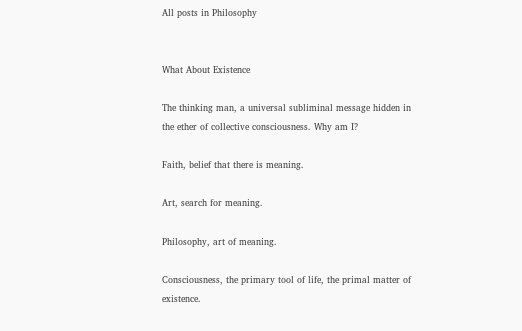All posts in Philosophy


What About Existence

The thinking man, a universal subliminal message hidden in the ether of collective consciousness. Why am I?

Faith, belief that there is meaning.

Art, search for meaning.

Philosophy, art of meaning.

Consciousness, the primary tool of life, the primal matter of existence.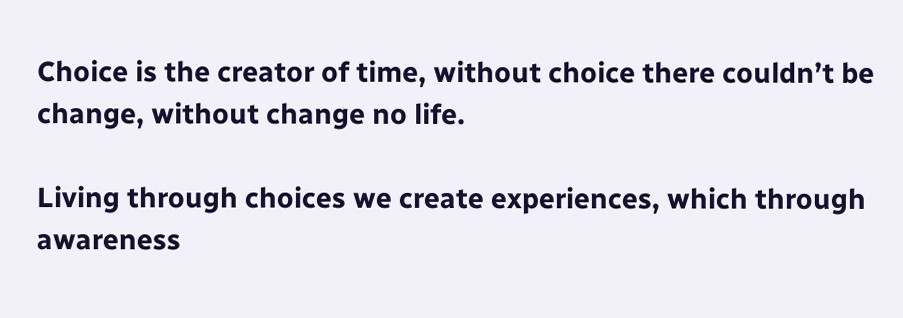Choice is the creator of time, without choice there couldn’t be change, without change no life.

Living through choices we create experiences, which through awareness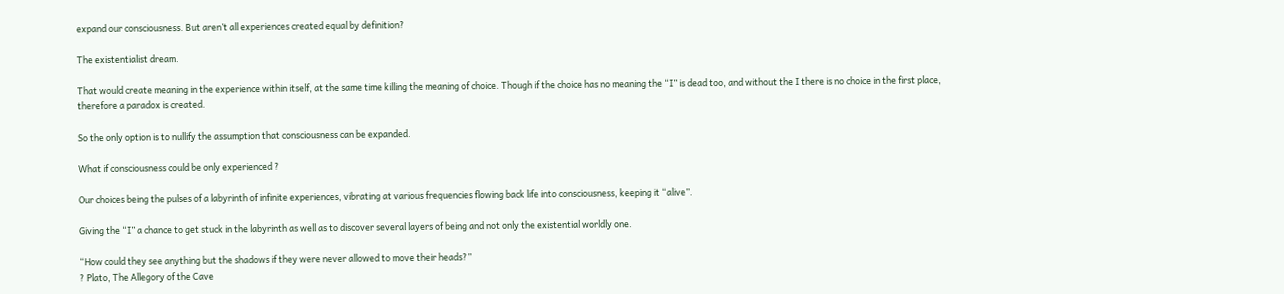expand our consciousness. But aren’t all experiences created equal by definition?

The existentialist dream.

That would create meaning in the experience within itself, at the same time killing the meaning of choice. Though if the choice has no meaning the “I” is dead too, and without the I there is no choice in the first place, therefore a paradox is created.

So the only option is to nullify the assumption that consciousness can be expanded.

What if consciousness could be only experienced ?

Our choices being the pulses of a labyrinth of infinite experiences, vibrating at various frequencies flowing back life into consciousness, keeping it “alive”.

Giving the “I” a chance to get stuck in the labyrinth as well as to discover several layers of being and not only the existential worldly one.

“How could they see anything but the shadows if they were never allowed to move their heads?”
? Plato, The Allegory of the Cave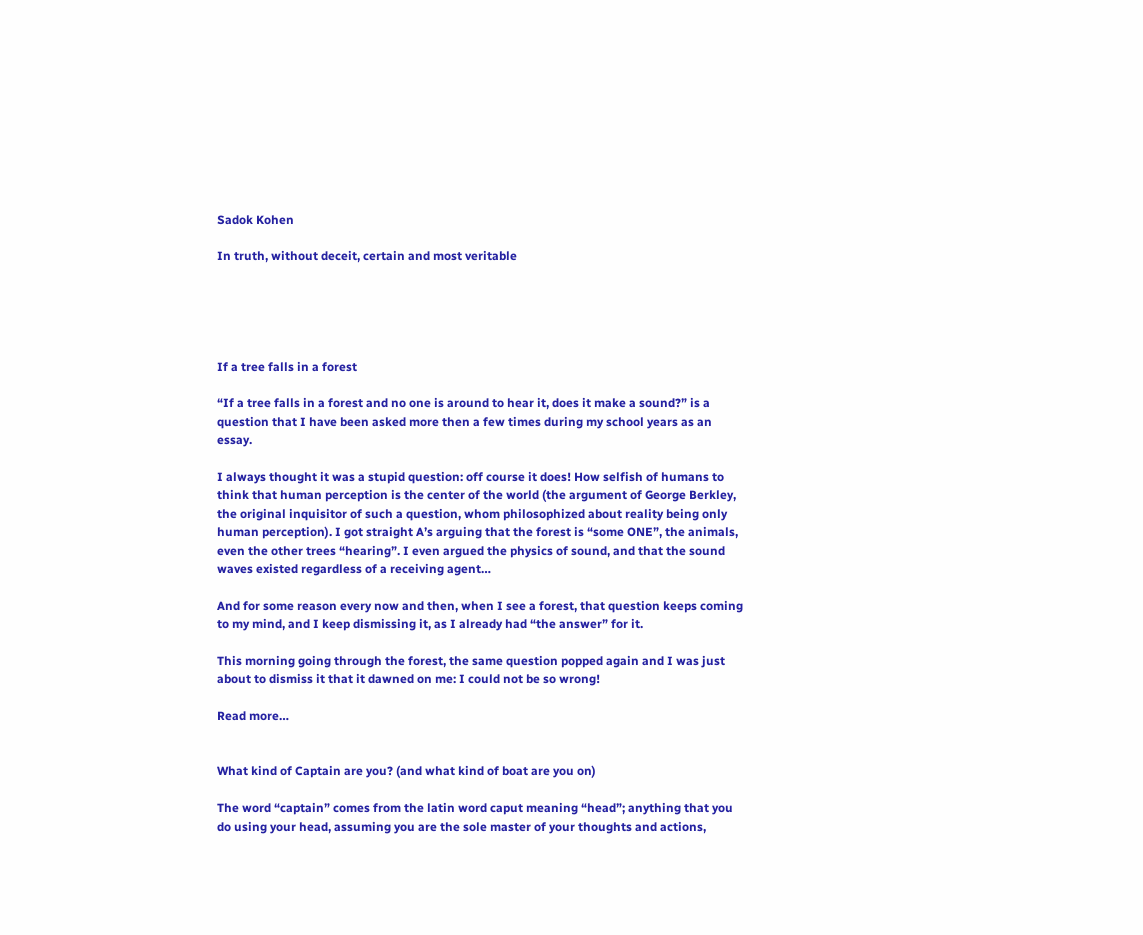Sadok Kohen

In truth, without deceit, certain and most veritable





If a tree falls in a forest

“If a tree falls in a forest and no one is around to hear it, does it make a sound?” is a question that I have been asked more then a few times during my school years as an essay.

I always thought it was a stupid question: off course it does! How selfish of humans to think that human perception is the center of the world (the argument of George Berkley, the original inquisitor of such a question, whom philosophized about reality being only human perception). I got straight A’s arguing that the forest is “some ONE”, the animals, even the other trees “hearing”. I even argued the physics of sound, and that the sound waves existed regardless of a receiving agent…

And for some reason every now and then, when I see a forest, that question keeps coming to my mind, and I keep dismissing it, as I already had “the answer” for it.

This morning going through the forest, the same question popped again and I was just about to dismiss it that it dawned on me: I could not be so wrong!

Read more…


What kind of Captain are you? (and what kind of boat are you on)

The word “captain” comes from the latin word caput meaning “head”; anything that you do using your head, assuming you are the sole master of your thoughts and actions,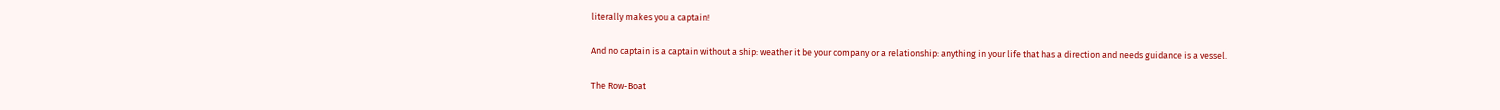literally makes you a captain!

And no captain is a captain without a ship: weather it be your company or a relationship: anything in your life that has a direction and needs guidance is a vessel.

The Row-Boat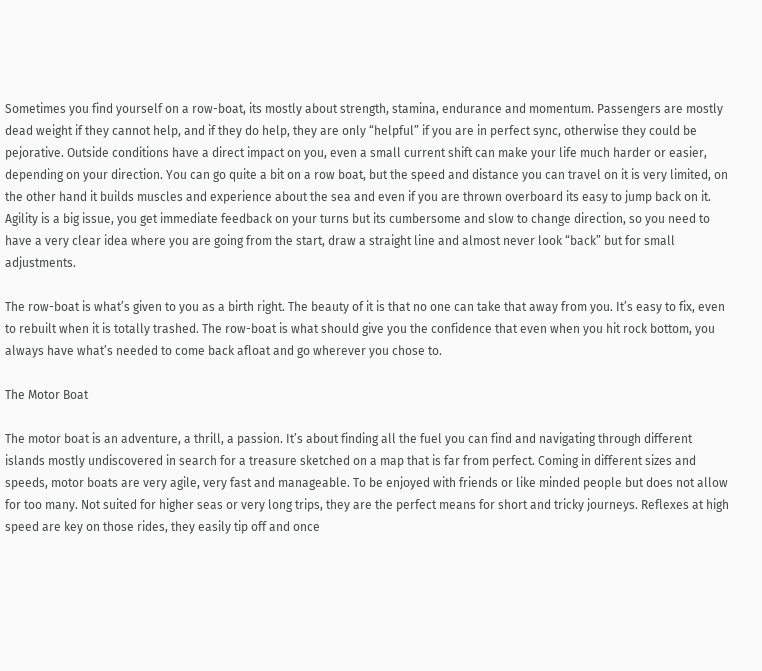Sometimes you find yourself on a row-boat, its mostly about strength, stamina, endurance and momentum. Passengers are mostly dead weight if they cannot help, and if they do help, they are only “helpful” if you are in perfect sync, otherwise they could be pejorative. Outside conditions have a direct impact on you, even a small current shift can make your life much harder or easier, depending on your direction. You can go quite a bit on a row boat, but the speed and distance you can travel on it is very limited, on the other hand it builds muscles and experience about the sea and even if you are thrown overboard its easy to jump back on it. Agility is a big issue, you get immediate feedback on your turns but its cumbersome and slow to change direction, so you need to have a very clear idea where you are going from the start, draw a straight line and almost never look “back” but for small adjustments.

The row-boat is what’s given to you as a birth right. The beauty of it is that no one can take that away from you. It’s easy to fix, even to rebuilt when it is totally trashed. The row-boat is what should give you the confidence that even when you hit rock bottom, you always have what’s needed to come back afloat and go wherever you chose to.

The Motor Boat

The motor boat is an adventure, a thrill, a passion. It’s about finding all the fuel you can find and navigating through different islands mostly undiscovered in search for a treasure sketched on a map that is far from perfect. Coming in different sizes and speeds, motor boats are very agile, very fast and manageable. To be enjoyed with friends or like minded people but does not allow for too many. Not suited for higher seas or very long trips, they are the perfect means for short and tricky journeys. Reflexes at high speed are key on those rides, they easily tip off and once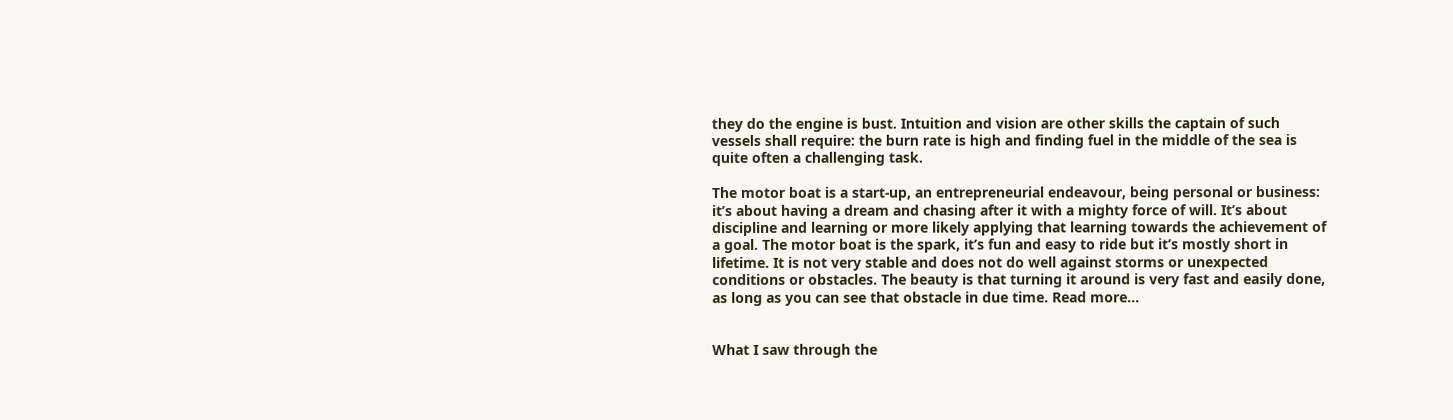they do the engine is bust. Intuition and vision are other skills the captain of such vessels shall require: the burn rate is high and finding fuel in the middle of the sea is quite often a challenging task.

The motor boat is a start-up, an entrepreneurial endeavour, being personal or business: it’s about having a dream and chasing after it with a mighty force of will. It’s about discipline and learning or more likely applying that learning towards the achievement of a goal. The motor boat is the spark, it’s fun and easy to ride but it’s mostly short in lifetime. It is not very stable and does not do well against storms or unexpected conditions or obstacles. The beauty is that turning it around is very fast and easily done, as long as you can see that obstacle in due time. Read more…


What I saw through the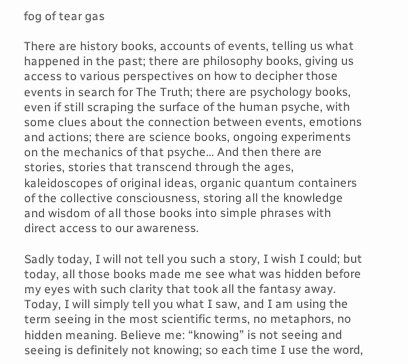fog of tear gas

There are history books, accounts of events, telling us what happened in the past; there are philosophy books, giving us access to various perspectives on how to decipher those events in search for The Truth; there are psychology books, even if still scraping the surface of the human psyche, with some clues about the connection between events, emotions and actions; there are science books, ongoing experiments on the mechanics of that psyche… And then there are stories, stories that transcend through the ages, kaleidoscopes of original ideas, organic quantum containers of the collective consciousness, storing all the knowledge and wisdom of all those books into simple phrases with direct access to our awareness.

Sadly today, I will not tell you such a story, I wish I could; but today, all those books made me see what was hidden before my eyes with such clarity that took all the fantasy away. Today, I will simply tell you what I saw, and I am using the term seeing in the most scientific terms, no metaphors, no hidden meaning. Believe me: “knowing” is not seeing and seeing is definitely not knowing; so each time I use the word,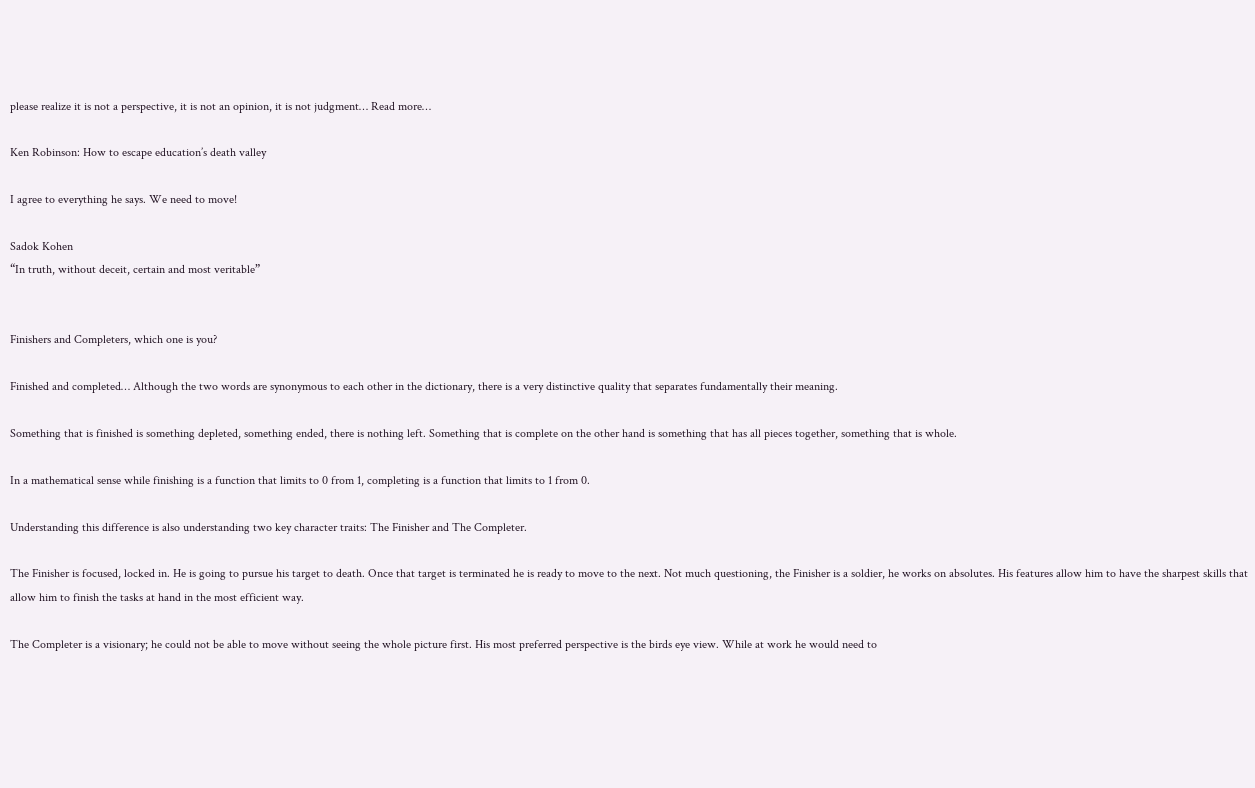please realize it is not a perspective, it is not an opinion, it is not judgment… Read more…

Ken Robinson: How to escape education’s death valley

I agree to everything he says. We need to move!

Sadok Kohen
“In truth, without deceit, certain and most veritable”


Finishers and Completers, which one is you?

Finished and completed… Although the two words are synonymous to each other in the dictionary, there is a very distinctive quality that separates fundamentally their meaning.

Something that is finished is something depleted, something ended, there is nothing left. Something that is complete on the other hand is something that has all pieces together, something that is whole.

In a mathematical sense while finishing is a function that limits to 0 from 1, completing is a function that limits to 1 from 0.

Understanding this difference is also understanding two key character traits: The Finisher and The Completer.

The Finisher is focused, locked in. He is going to pursue his target to death. Once that target is terminated he is ready to move to the next. Not much questioning, the Finisher is a soldier, he works on absolutes. His features allow him to have the sharpest skills that allow him to finish the tasks at hand in the most efficient way.

The Completer is a visionary; he could not be able to move without seeing the whole picture first. His most preferred perspective is the birds eye view. While at work he would need to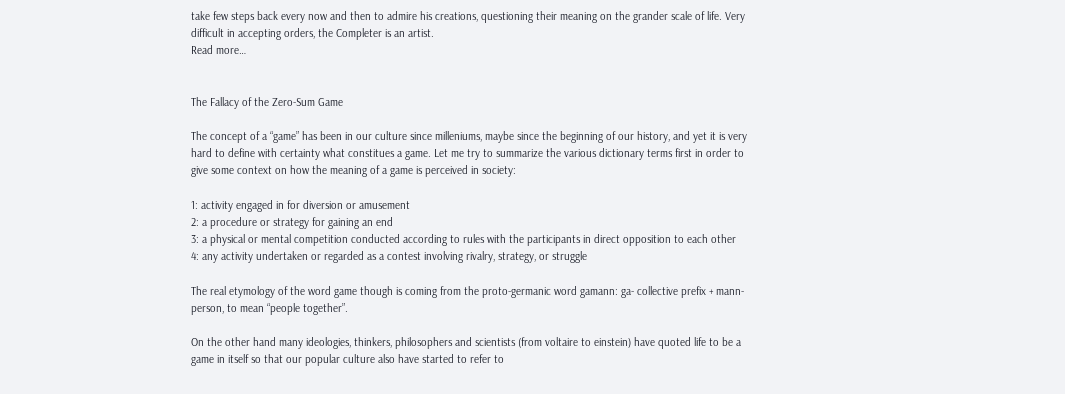take few steps back every now and then to admire his creations, questioning their meaning on the grander scale of life. Very difficult in accepting orders, the Completer is an artist.
Read more…


The Fallacy of the Zero-Sum Game

The concept of a “game” has been in our culture since milleniums, maybe since the beginning of our history, and yet it is very hard to define with certainty what constitues a game. Let me try to summarize the various dictionary terms first in order to give some context on how the meaning of a game is perceived in society:

1: activity engaged in for diversion or amusement
2: a procedure or strategy for gaining an end
3: a physical or mental competition conducted according to rules with the participants in direct opposition to each other
4: any activity undertaken or regarded as a contest involving rivalry, strategy, or struggle

The real etymology of the word game though is coming from the proto-germanic word gamann: ga- collective prefix + mann- person, to mean “people together”.

On the other hand many ideologies, thinkers, philosophers and scientists (from voltaire to einstein) have quoted life to be a game in itself so that our popular culture also have started to refer to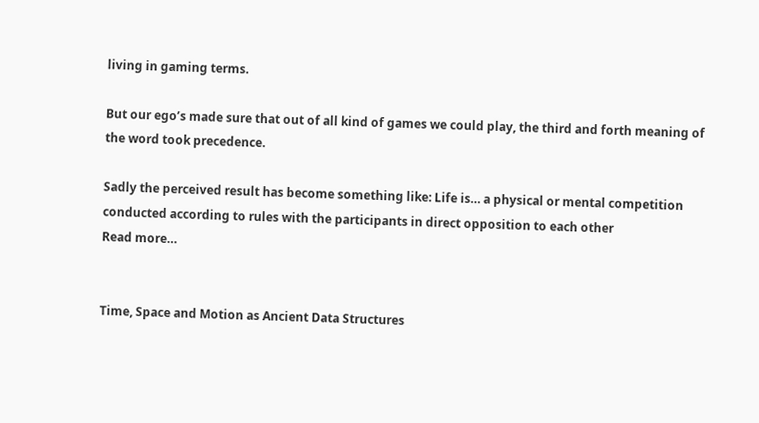living in gaming terms.

But our ego’s made sure that out of all kind of games we could play, the third and forth meaning of the word took precedence.

Sadly the perceived result has become something like: Life is… a physical or mental competition conducted according to rules with the participants in direct opposition to each other
Read more…


Time, Space and Motion as Ancient Data Structures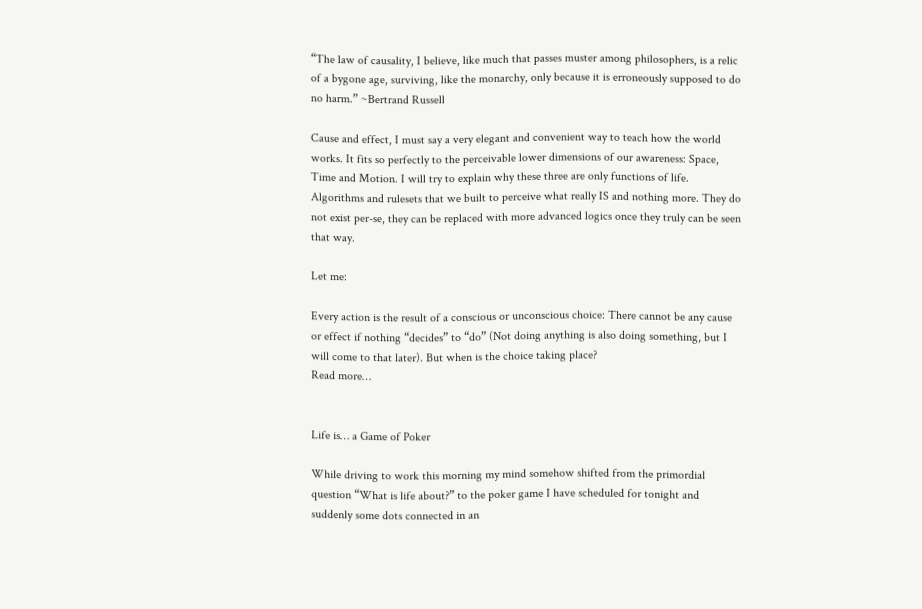“The law of causality, I believe, like much that passes muster among philosophers, is a relic of a bygone age, surviving, like the monarchy, only because it is erroneously supposed to do no harm.” ~Bertrand Russell

Cause and effect, I must say a very elegant and convenient way to teach how the world works. It fits so perfectly to the perceivable lower dimensions of our awareness: Space, Time and Motion. I will try to explain why these three are only functions of life. Algorithms and rulesets that we built to perceive what really IS and nothing more. They do not exist per-se, they can be replaced with more advanced logics once they truly can be seen that way.

Let me:

Every action is the result of a conscious or unconscious choice: There cannot be any cause or effect if nothing “decides” to “do” (Not doing anything is also doing something, but I will come to that later). But when is the choice taking place?
Read more…


Life is… a Game of Poker

While driving to work this morning my mind somehow shifted from the primordial question “What is life about?” to the poker game I have scheduled for tonight and suddenly some dots connected in an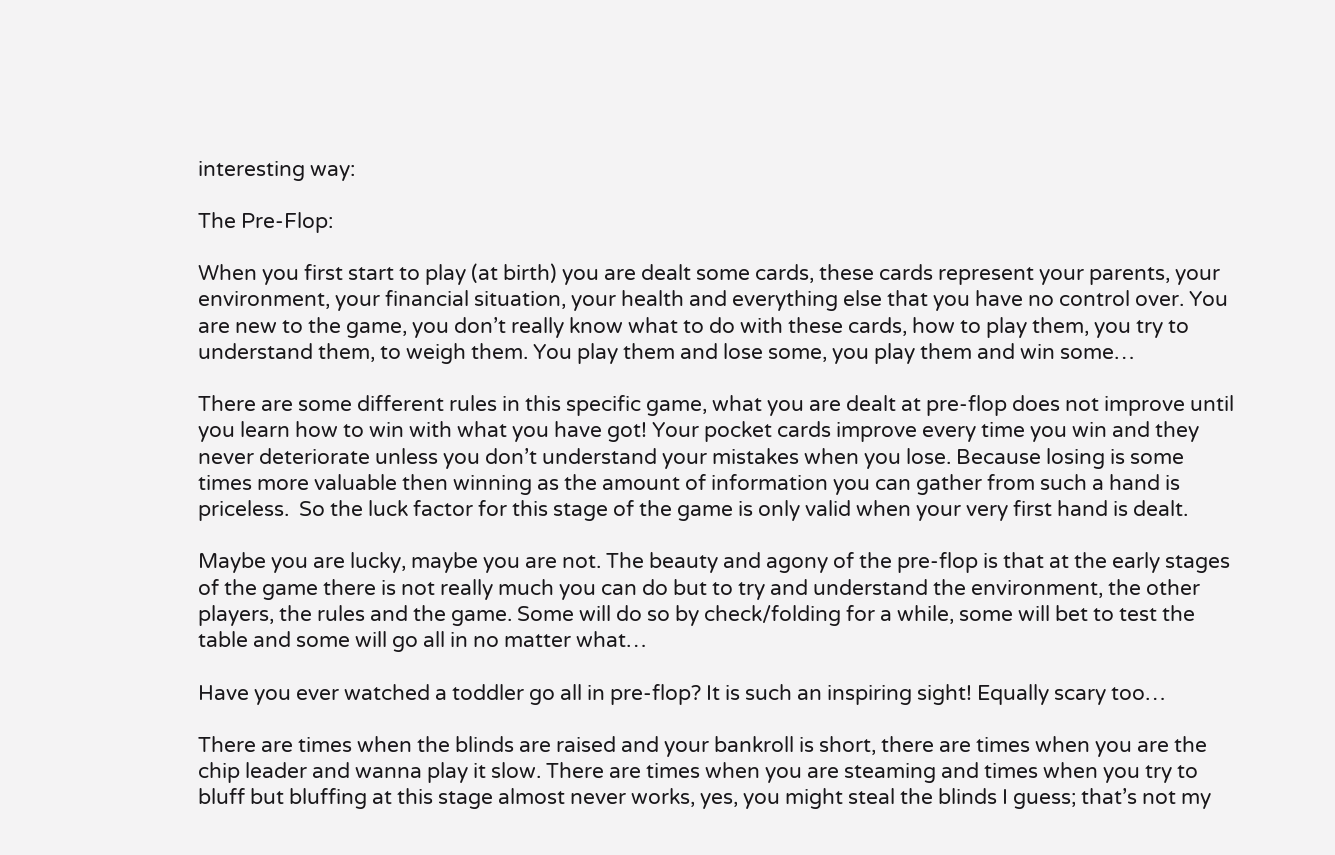interesting way:

The Pre-Flop:

When you first start to play (at birth) you are dealt some cards, these cards represent your parents, your environment, your financial situation, your health and everything else that you have no control over. You are new to the game, you don’t really know what to do with these cards, how to play them, you try to understand them, to weigh them. You play them and lose some, you play them and win some…

There are some different rules in this specific game, what you are dealt at pre-flop does not improve until you learn how to win with what you have got! Your pocket cards improve every time you win and they never deteriorate unless you don’t understand your mistakes when you lose. Because losing is some times more valuable then winning as the amount of information you can gather from such a hand is priceless.  So the luck factor for this stage of the game is only valid when your very first hand is dealt.

Maybe you are lucky, maybe you are not. The beauty and agony of the pre-flop is that at the early stages of the game there is not really much you can do but to try and understand the environment, the other players, the rules and the game. Some will do so by check/folding for a while, some will bet to test the table and some will go all in no matter what…

Have you ever watched a toddler go all in pre-flop? It is such an inspiring sight! Equally scary too…

There are times when the blinds are raised and your bankroll is short, there are times when you are the chip leader and wanna play it slow. There are times when you are steaming and times when you try to bluff but bluffing at this stage almost never works, yes, you might steal the blinds I guess; that’s not my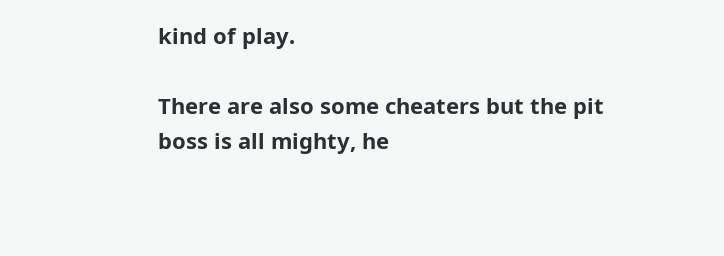kind of play.

There are also some cheaters but the pit boss is all mighty, he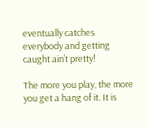eventually catches everybody and getting caught ain’t pretty!

The more you play, the more you get a hang of it. It is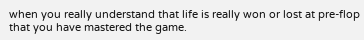when you really understand that life is really won or lost at pre-flop that you have mastered the game.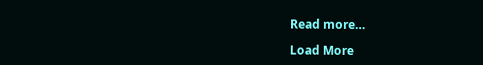Read more…

Load More